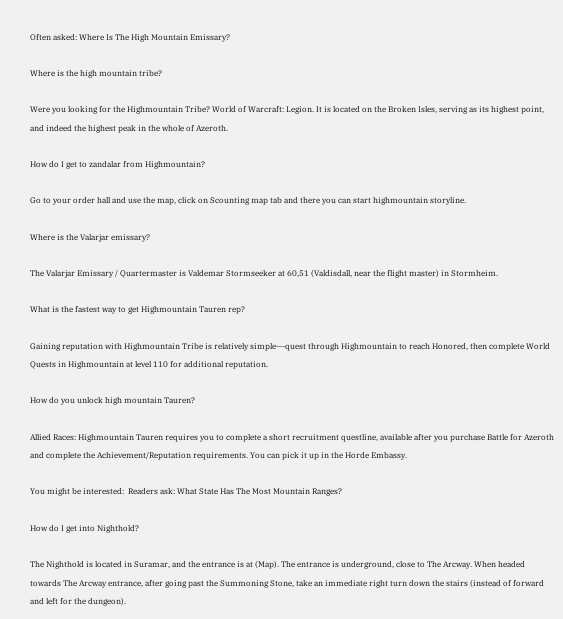Often asked: Where Is The High Mountain Emissary?

Where is the high mountain tribe?

Were you looking for the Highmountain Tribe? World of Warcraft: Legion. It is located on the Broken Isles, serving as its highest point, and indeed the highest peak in the whole of Azeroth.

How do I get to zandalar from Highmountain?

Go to your order hall and use the map, click on Scounting map tab and there you can start highmountain storyline.

Where is the Valarjar emissary?

The Valarjar Emissary / Quartermaster is Valdemar Stormseeker at 60,51 (Valdisdall, near the flight master) in Stormheim.

What is the fastest way to get Highmountain Tauren rep?

Gaining reputation with Highmountain Tribe is relatively simple—-quest through Highmountain to reach Honored, then complete World Quests in Highmountain at level 110 for additional reputation.

How do you unlock high mountain Tauren?

Allied Races: Highmountain Tauren requires you to complete a short recruitment questline, available after you purchase Battle for Azeroth and complete the Achievement/Reputation requirements. You can pick it up in the Horde Embassy.

You might be interested:  Readers ask: What State Has The Most Mountain Ranges?

How do I get into Nighthold?

The Nighthold is located in Suramar, and the entrance is at (Map). The entrance is underground, close to The Arcway. When headed towards The Arcway entrance, after going past the Summoning Stone, take an immediate right turn down the stairs (instead of forward and left for the dungeon).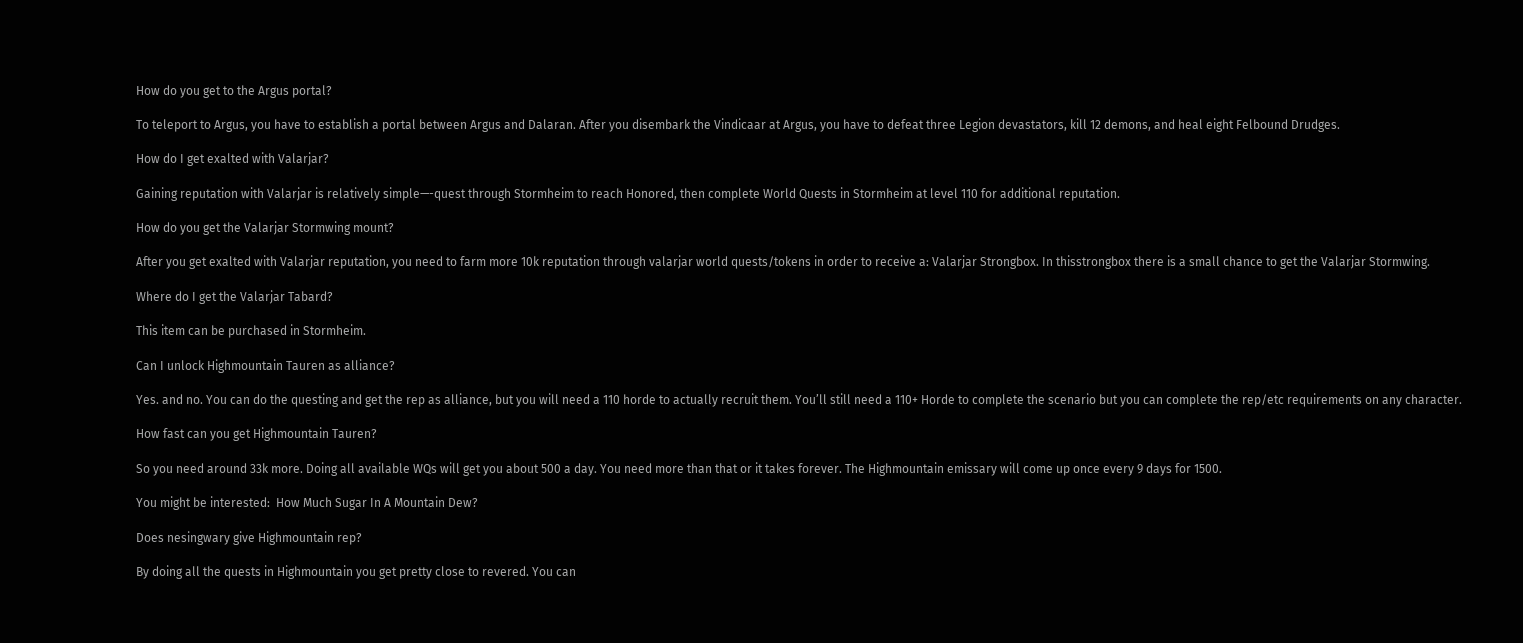How do you get to the Argus portal?

To teleport to Argus, you have to establish a portal between Argus and Dalaran. After you disembark the Vindicaar at Argus, you have to defeat three Legion devastators, kill 12 demons, and heal eight Felbound Drudges.

How do I get exalted with Valarjar?

Gaining reputation with Valarjar is relatively simple—-quest through Stormheim to reach Honored, then complete World Quests in Stormheim at level 110 for additional reputation.

How do you get the Valarjar Stormwing mount?

After you get exalted with Valarjar reputation, you need to farm more 10k reputation through valarjar world quests/tokens in order to receive a: Valarjar Strongbox. In thisstrongbox there is a small chance to get the Valarjar Stormwing.

Where do I get the Valarjar Tabard?

This item can be purchased in Stormheim.

Can I unlock Highmountain Tauren as alliance?

Yes. and no. You can do the questing and get the rep as alliance, but you will need a 110 horde to actually recruit them. You’ll still need a 110+ Horde to complete the scenario but you can complete the rep/etc requirements on any character.

How fast can you get Highmountain Tauren?

So you need around 33k more. Doing all available WQs will get you about 500 a day. You need more than that or it takes forever. The Highmountain emissary will come up once every 9 days for 1500.

You might be interested:  How Much Sugar In A Mountain Dew?

Does nesingwary give Highmountain rep?

By doing all the quests in Highmountain you get pretty close to revered. You can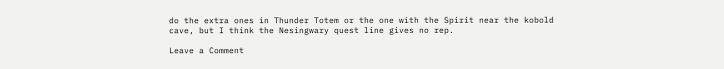do the extra ones in Thunder Totem or the one with the Spirit near the kobold cave, but I think the Nesingwary quest line gives no rep.

Leave a Comment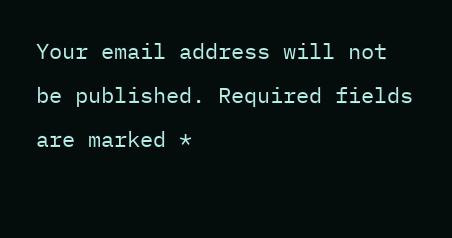Your email address will not be published. Required fields are marked *